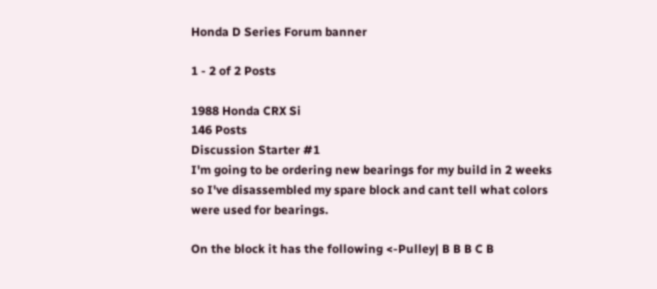Honda D Series Forum banner

1 - 2 of 2 Posts

1988 Honda CRX Si
146 Posts
Discussion Starter #1
I'm going to be ordering new bearings for my build in 2 weeks so I've disassembled my spare block and cant tell what colors were used for bearings.

On the block it has the following <-Pulley| B B B C B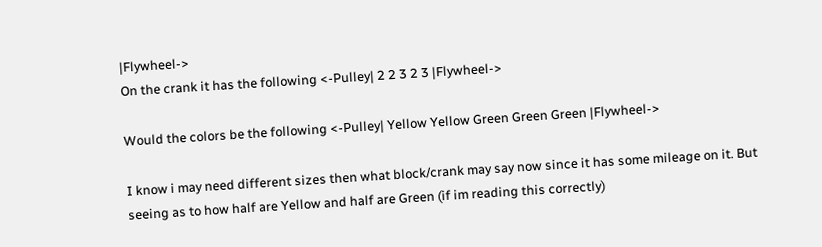|Flywheel->
On the crank it has the following <-Pulley| 2 2 3 2 3 |Flywheel->

Would the colors be the following <-Pulley| Yellow Yellow Green Green Green |Flywheel->

I know i may need different sizes then what block/crank may say now since it has some mileage on it. But seeing as to how half are Yellow and half are Green (if im reading this correctly)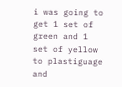i was going to get 1 set of green and 1 set of yellow to plastiguage and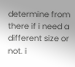determine from there if i need a different size or not. i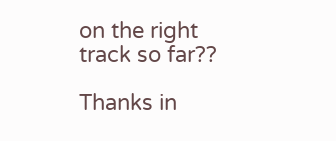on the right track so far??

Thanks in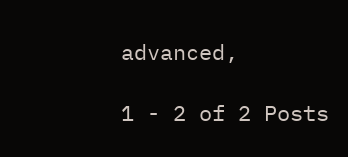advanced,

1 - 2 of 2 Posts